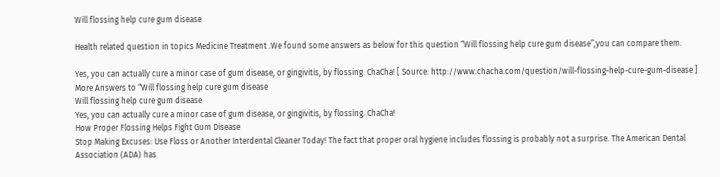Will flossing help cure gum disease

Health related question in topics Medicine Treatment .We found some answers as below for this question “Will flossing help cure gum disease”,you can compare them.

Yes, you can actually cure a minor case of gum disease, or gingivitis, by flossing. ChaCha! [ Source: http://www.chacha.com/question/will-flossing-help-cure-gum-disease ]
More Answers to “Will flossing help cure gum disease
Will flossing help cure gum disease
Yes, you can actually cure a minor case of gum disease, or gingivitis, by flossing. ChaCha!
How Proper Flossing Helps Fight Gum Disease
Stop Making Excuses: Use Floss or Another Interdental Cleaner Today! The fact that proper oral hygiene includes flossing is probably not a surprise. The American Dental Association (ADA) has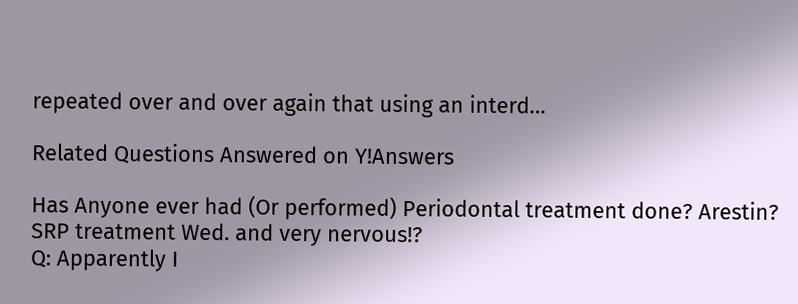repeated over and over again that using an interd…

Related Questions Answered on Y!Answers

Has Anyone ever had (Or performed) Periodontal treatment done? Arestin? SRP treatment Wed. and very nervous!?
Q: Apparently I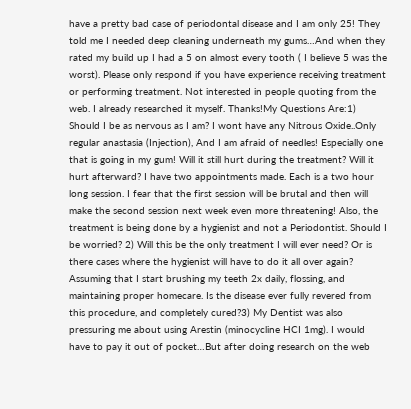have a pretty bad case of periodontal disease and I am only 25! They told me I needed deep cleaning underneath my gums…And when they rated my build up I had a 5 on almost every tooth ( I believe 5 was the worst). Please only respond if you have experience receiving treatment or performing treatment. Not interested in people quoting from the web. I already researched it myself. Thanks!My Questions Are:1) Should I be as nervous as I am? I wont have any Nitrous Oxide..Only regular anastasia (Injection), And I am afraid of needles! Especially one that is going in my gum! Will it still hurt during the treatment? Will it hurt afterward? I have two appointments made. Each is a two hour long session. I fear that the first session will be brutal and then will make the second session next week even more threatening! Also, the treatment is being done by a hygienist and not a Periodontist. Should I be worried? 2) Will this be the only treatment I will ever need? Or is there cases where the hygienist will have to do it all over again? Assuming that I start brushing my teeth 2x daily, flossing, and maintaining proper homecare. Is the disease ever fully revered from this procedure, and completely cured?3) My Dentist was also pressuring me about using Arestin (minocycline HCI 1mg). I would have to pay it out of pocket…But after doing research on the web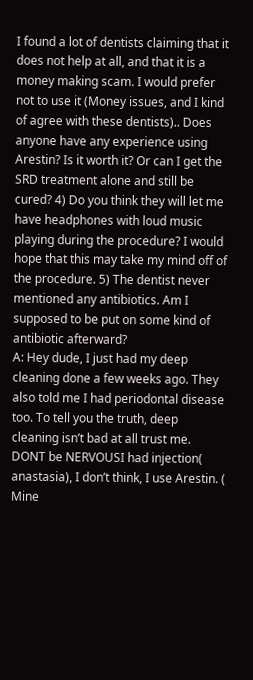I found a lot of dentists claiming that it does not help at all, and that it is a money making scam. I would prefer not to use it (Money issues, and I kind of agree with these dentists).. Does anyone have any experience using Arestin? Is it worth it? Or can I get the SRD treatment alone and still be cured? 4) Do you think they will let me have headphones with loud music playing during the procedure? I would hope that this may take my mind off of the procedure. 5) The dentist never mentioned any antibiotics. Am I supposed to be put on some kind of antibiotic afterward?
A: Hey dude, I just had my deep cleaning done a few weeks ago. They also told me I had periodontal disease too. To tell you the truth, deep cleaning isn’t bad at all trust me. DONT be NERVOUSI had injection( anastasia), I don’t think, I use Arestin. ( Mine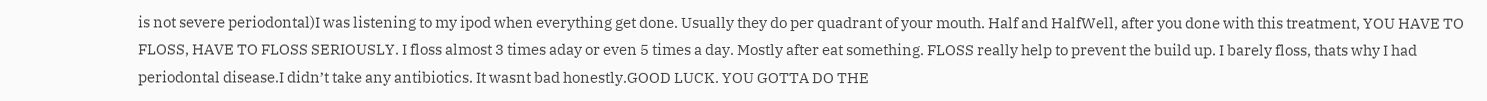is not severe periodontal)I was listening to my ipod when everything get done. Usually they do per quadrant of your mouth. Half and HalfWell, after you done with this treatment, YOU HAVE TO FLOSS, HAVE TO FLOSS SERIOUSLY. I floss almost 3 times aday or even 5 times a day. Mostly after eat something. FLOSS really help to prevent the build up. I barely floss, thats why I had periodontal disease.I didn’t take any antibiotics. It wasnt bad honestly.GOOD LUCK. YOU GOTTA DO THE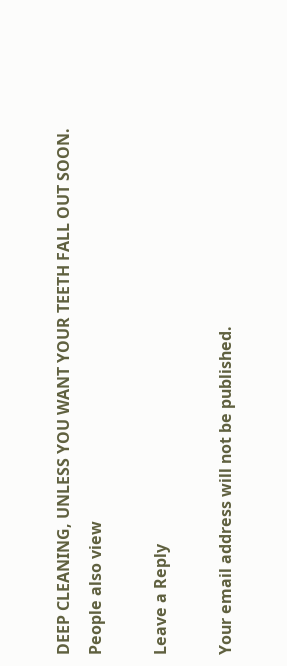DEEP CLEANING, UNLESS YOU WANT YOUR TEETH FALL OUT SOON.
People also view

Leave a Reply

Your email address will not be published.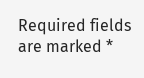Required fields are marked *